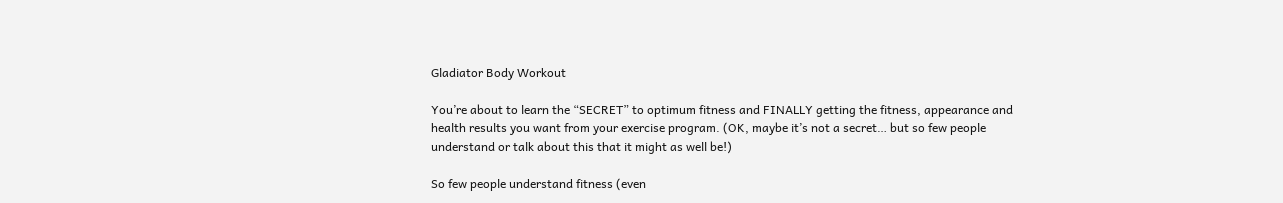Gladiator Body Workout

You’re about to learn the “SECRET” to optimum fitness and FINALLY getting the fitness, appearance and health results you want from your exercise program. (OK, maybe it’s not a secret… but so few people understand or talk about this that it might as well be!)

So few people understand fitness (even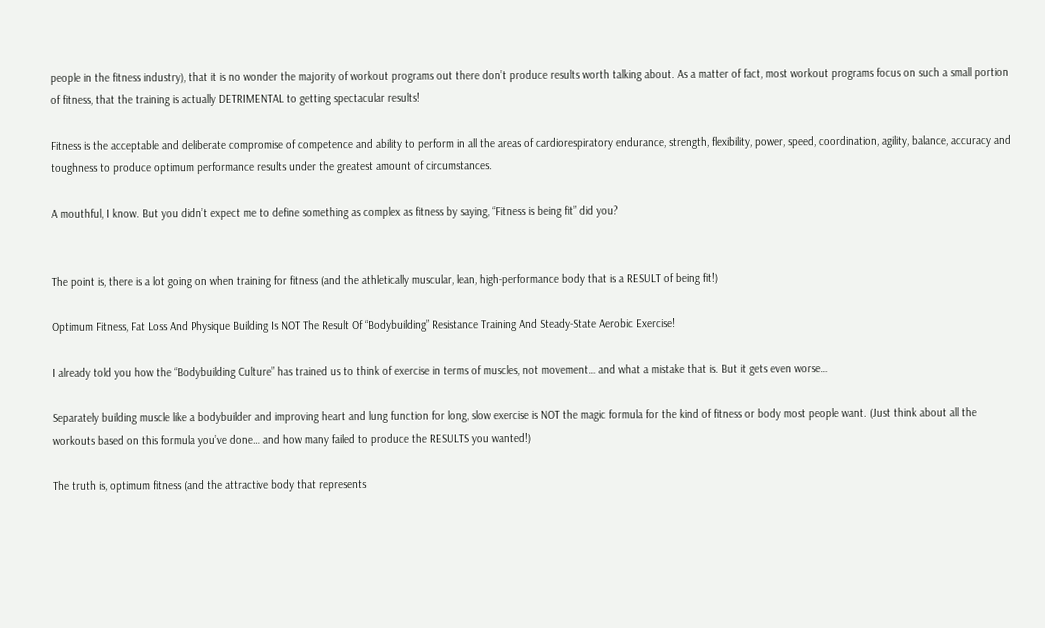people in the fitness industry), that it is no wonder the majority of workout programs out there don’t produce results worth talking about. As a matter of fact, most workout programs focus on such a small portion of fitness, that the training is actually DETRIMENTAL to getting spectacular results!

Fitness is the acceptable and deliberate compromise of competence and ability to perform in all the areas of cardiorespiratory endurance, strength, flexibility, power, speed, coordination, agility, balance, accuracy and toughness to produce optimum performance results under the greatest amount of circumstances.

A mouthful, I know. But you didn’t expect me to define something as complex as fitness by saying, “Fitness is being fit” did you?


The point is, there is a lot going on when training for fitness (and the athletically muscular, lean, high-performance body that is a RESULT of being fit!)

Optimum Fitness, Fat Loss And Physique Building Is NOT The Result Of “Bodybuilding” Resistance Training And Steady-State Aerobic Exercise!

I already told you how the “Bodybuilding Culture” has trained us to think of exercise in terms of muscles, not movement… and what a mistake that is. But it gets even worse…

Separately building muscle like a bodybuilder and improving heart and lung function for long, slow exercise is NOT the magic formula for the kind of fitness or body most people want. (Just think about all the workouts based on this formula you’ve done… and how many failed to produce the RESULTS you wanted!)

The truth is, optimum fitness (and the attractive body that represents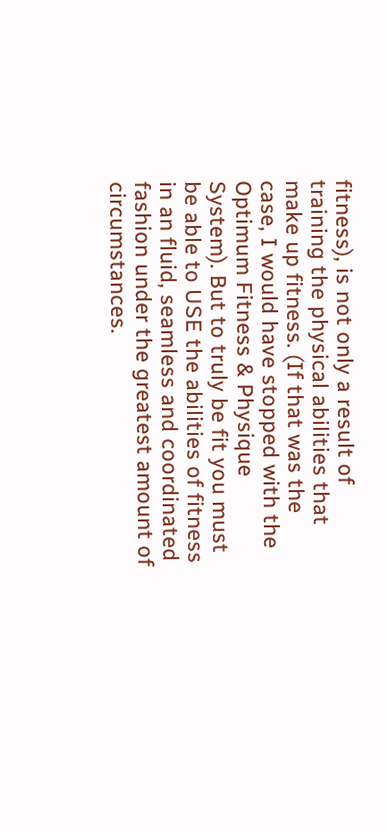fitness), is not only a result of training the physical abilities that make up fitness. (If that was the case, I would have stopped with the Optimum Fitness & Physique System). But to truly be fit you must be able to USE the abilities of fitness in an fluid, seamless and coordinated fashion under the greatest amount of circumstances.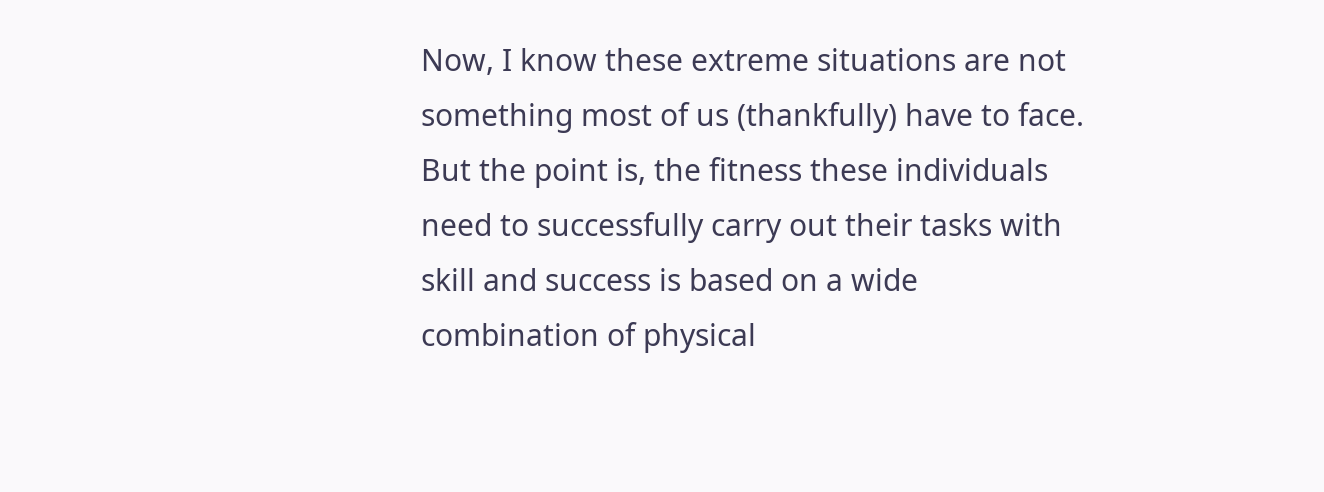Now, I know these extreme situations are not something most of us (thankfully) have to face. But the point is, the fitness these individuals need to successfully carry out their tasks with skill and success is based on a wide combination of physical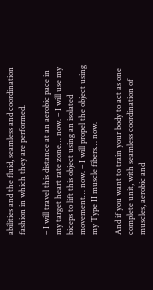abilities and the fluid, seamless and coordination fashion in which they are performed.

– I will travel this distance at an aerobic pace in my target heart rate zone… now. – I will use my biceps to lift this object using an isolated movement… now. – I will propel the object using my Type II muscle fibers… now.

And if you want to train your body to act as one complete unit, with seamless coordination of muscles, aerobic and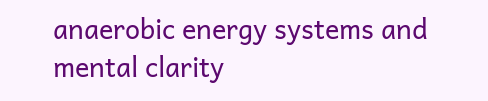anaerobic energy systems and mental clarity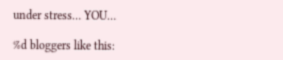under stress… YOU…

%d bloggers like this: